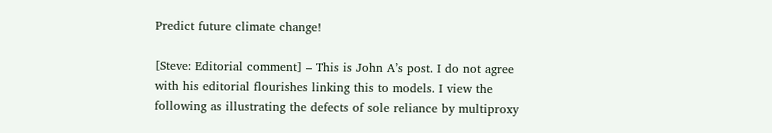Predict future climate change!

[Steve: Editorial comment] – This is John A’s post. I do not agree with his editorial flourishes linking this to models. I view the following as illustrating the defects of sole reliance by multiproxy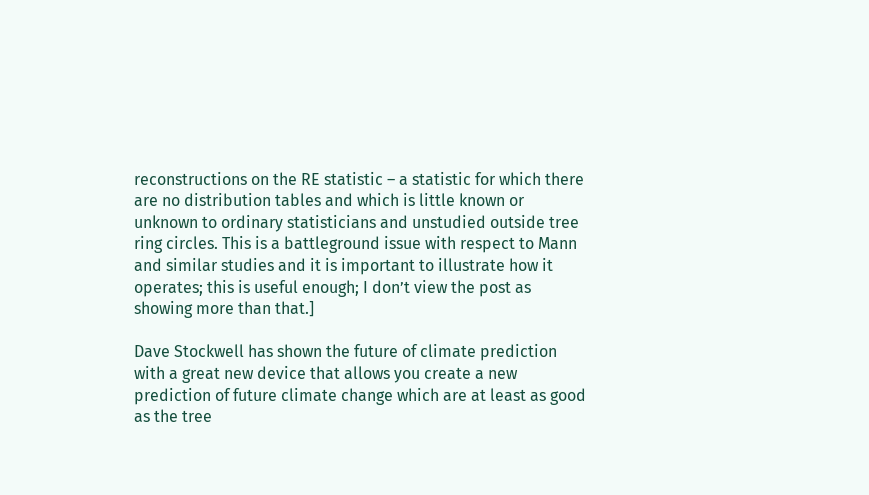reconstructions on the RE statistic – a statistic for which there are no distribution tables and which is little known or unknown to ordinary statisticians and unstudied outside tree ring circles. This is a battleground issue with respect to Mann and similar studies and it is important to illustrate how it operates; this is useful enough; I don’t view the post as showing more than that.]

Dave Stockwell has shown the future of climate prediction with a great new device that allows you create a new prediction of future climate change which are at least as good as the tree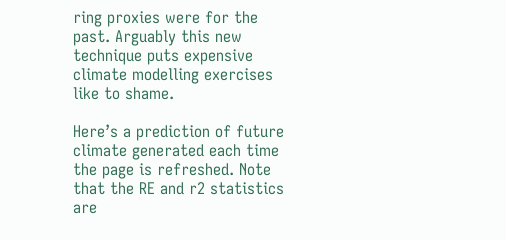ring proxies were for the past. Arguably this new technique puts expensive climate modelling exercises like to shame.

Here’s a prediction of future climate generated each time the page is refreshed. Note that the RE and r2 statistics are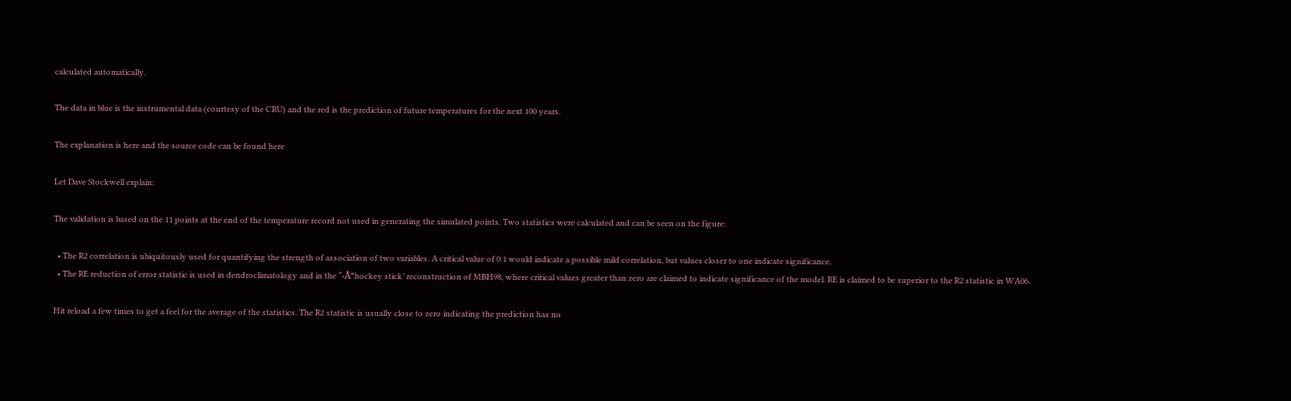calculated automatically.

The data in blue is the instrumental data (courtesy of the CRU) and the red is the prediction of future temperatures for the next 100 years.

The explanation is here and the source code can be found here

Let Dave Stockwell explain:

The validation is based on the 11 points at the end of the temperature record not used in generating the simulated points. Two statistics were calculated and can be seen on the figure:

  • The R2 correlation is ubiquitously used for quantifying the strength of association of two variables. A critical value of 0.1 would indicate a possible mild correlation, but values closer to one indicate significance.
  • The RE reduction of error statistic is used in dendroclimatology and in the “‹Å“hockey stick’ reconstruction of MBH98, where critical values greater than zero are claimed to indicate significance of the model. RE is claimed to be superior to the R2 statistic in WA06.

Hit reload a few times to get a feel for the average of the statistics. The R2 statistic is usually close to zero indicating the prediction has no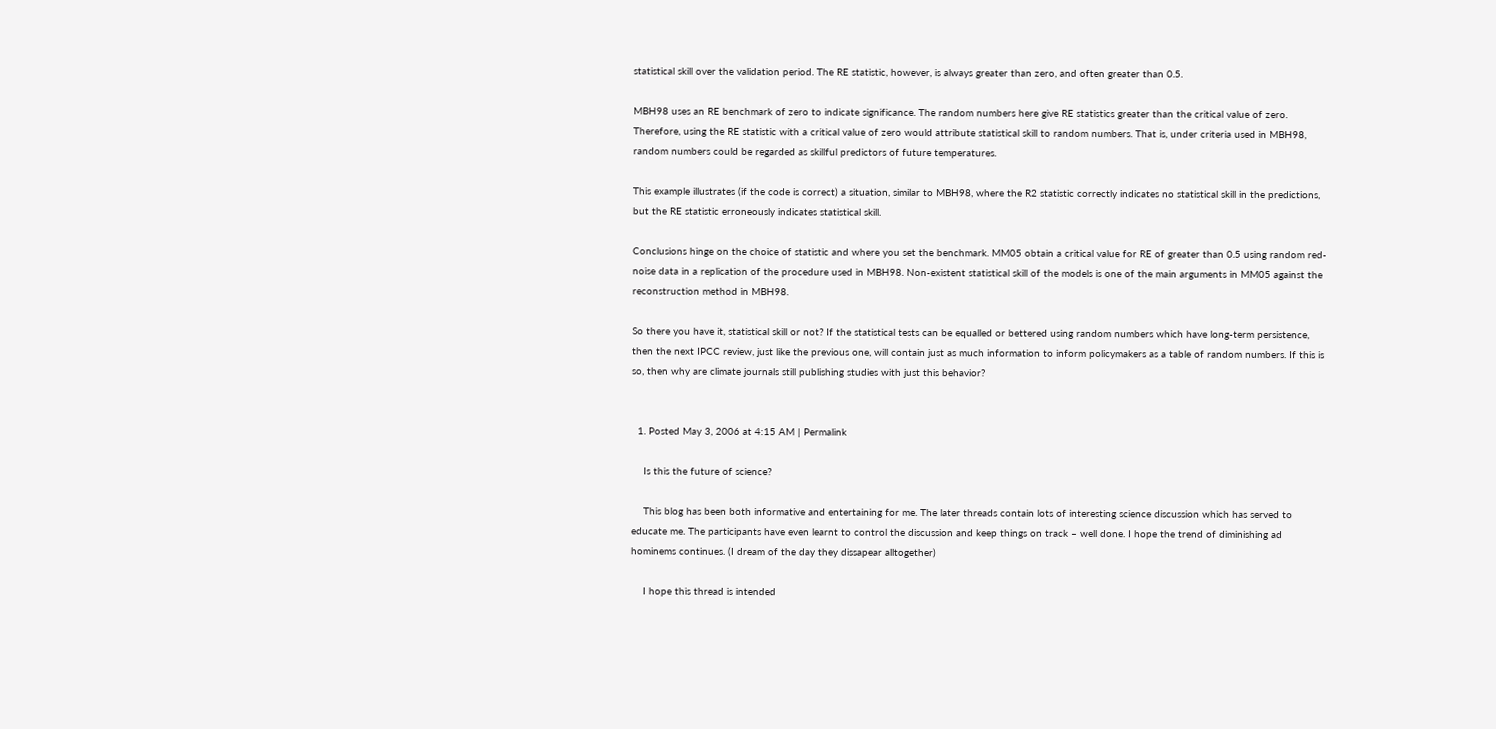statistical skill over the validation period. The RE statistic, however, is always greater than zero, and often greater than 0.5.

MBH98 uses an RE benchmark of zero to indicate significance. The random numbers here give RE statistics greater than the critical value of zero. Therefore, using the RE statistic with a critical value of zero would attribute statistical skill to random numbers. That is, under criteria used in MBH98, random numbers could be regarded as skillful predictors of future temperatures.

This example illustrates (if the code is correct) a situation, similar to MBH98, where the R2 statistic correctly indicates no statistical skill in the predictions, but the RE statistic erroneously indicates statistical skill.

Conclusions hinge on the choice of statistic and where you set the benchmark. MM05 obtain a critical value for RE of greater than 0.5 using random red-noise data in a replication of the procedure used in MBH98. Non-existent statistical skill of the models is one of the main arguments in MM05 against the reconstruction method in MBH98.

So there you have it, statistical skill or not? If the statistical tests can be equalled or bettered using random numbers which have long-term persistence, then the next IPCC review, just like the previous one, will contain just as much information to inform policymakers as a table of random numbers. If this is so, then why are climate journals still publishing studies with just this behavior?


  1. Posted May 3, 2006 at 4:15 AM | Permalink

    Is this the future of science?

    This blog has been both informative and entertaining for me. The later threads contain lots of interesting science discussion which has served to educate me. The participants have even learnt to control the discussion and keep things on track – well done. I hope the trend of diminishing ad hominems continues. (I dream of the day they dissapear alltogether)

    I hope this thread is intended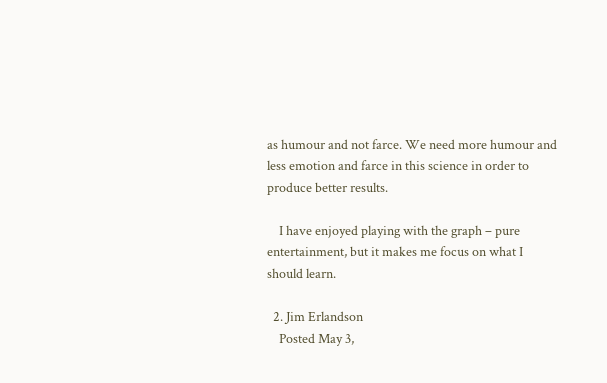as humour and not farce. We need more humour and less emotion and farce in this science in order to produce better results.

    I have enjoyed playing with the graph – pure entertainment, but it makes me focus on what I should learn.

  2. Jim Erlandson
    Posted May 3,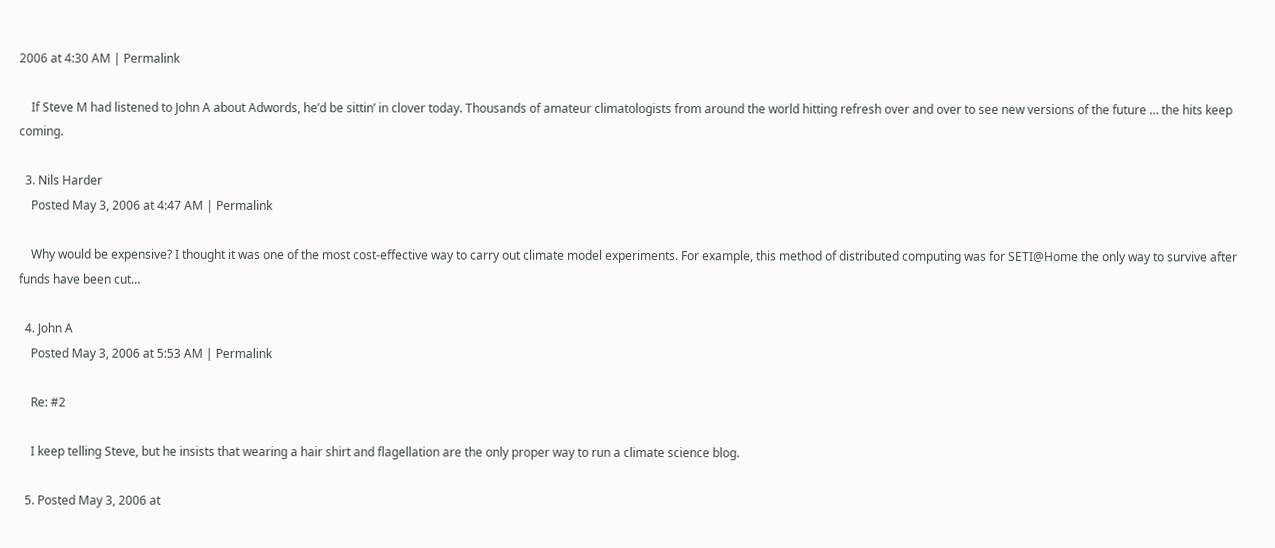2006 at 4:30 AM | Permalink

    If Steve M had listened to John A about Adwords, he’d be sittin’ in clover today. Thousands of amateur climatologists from around the world hitting refresh over and over to see new versions of the future … the hits keep coming.

  3. Nils Harder
    Posted May 3, 2006 at 4:47 AM | Permalink

    Why would be expensive? I thought it was one of the most cost-effective way to carry out climate model experiments. For example, this method of distributed computing was for SETI@Home the only way to survive after funds have been cut…

  4. John A
    Posted May 3, 2006 at 5:53 AM | Permalink

    Re: #2

    I keep telling Steve, but he insists that wearing a hair shirt and flagellation are the only proper way to run a climate science blog.

  5. Posted May 3, 2006 at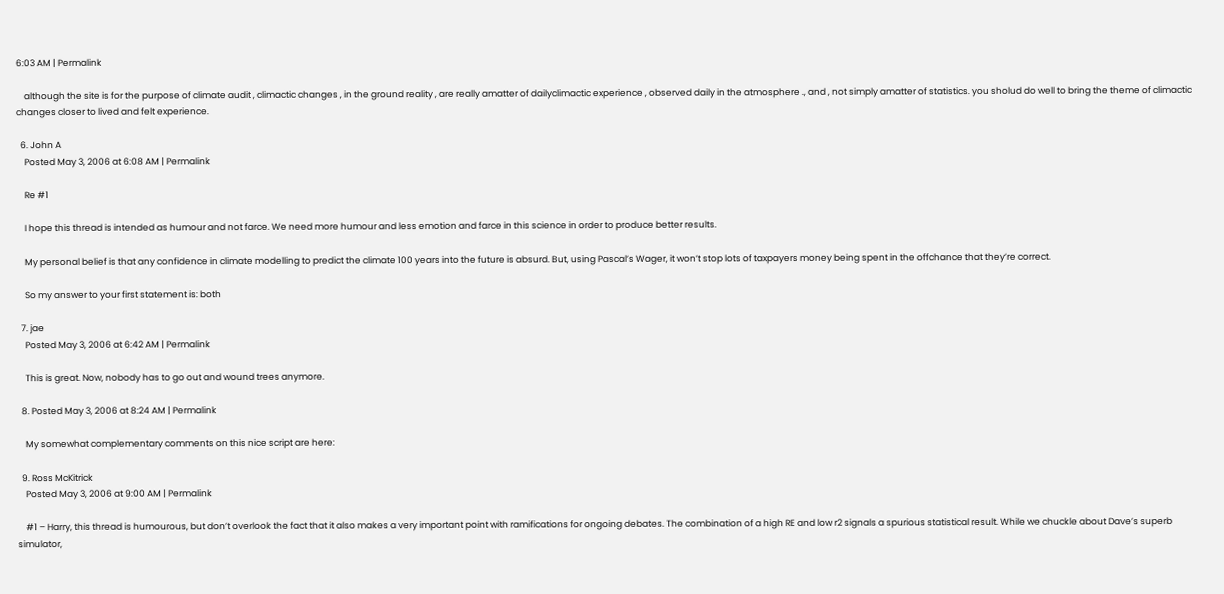6:03 AM | Permalink

    although the site is for the purpose of climate audit , climactic changes , in the ground reality , are really amatter of dailyclimactic experience , observed daily in the atmosphere ., and , not simply amatter of statistics. you sholud do well to bring the theme of climactic changes closer to lived and felt experience.

  6. John A
    Posted May 3, 2006 at 6:08 AM | Permalink

    Re #1

    I hope this thread is intended as humour and not farce. We need more humour and less emotion and farce in this science in order to produce better results.

    My personal belief is that any confidence in climate modelling to predict the climate 100 years into the future is absurd. But, using Pascal’s Wager, it won’t stop lots of taxpayers money being spent in the offchance that they’re correct.

    So my answer to your first statement is: both

  7. jae
    Posted May 3, 2006 at 6:42 AM | Permalink

    This is great. Now, nobody has to go out and wound trees anymore.

  8. Posted May 3, 2006 at 8:24 AM | Permalink

    My somewhat complementary comments on this nice script are here:

  9. Ross McKitrick
    Posted May 3, 2006 at 9:00 AM | Permalink

    #1 – Harry, this thread is humourous, but don’t overlook the fact that it also makes a very important point with ramifications for ongoing debates. The combination of a high RE and low r2 signals a spurious statistical result. While we chuckle about Dave’s superb simulator,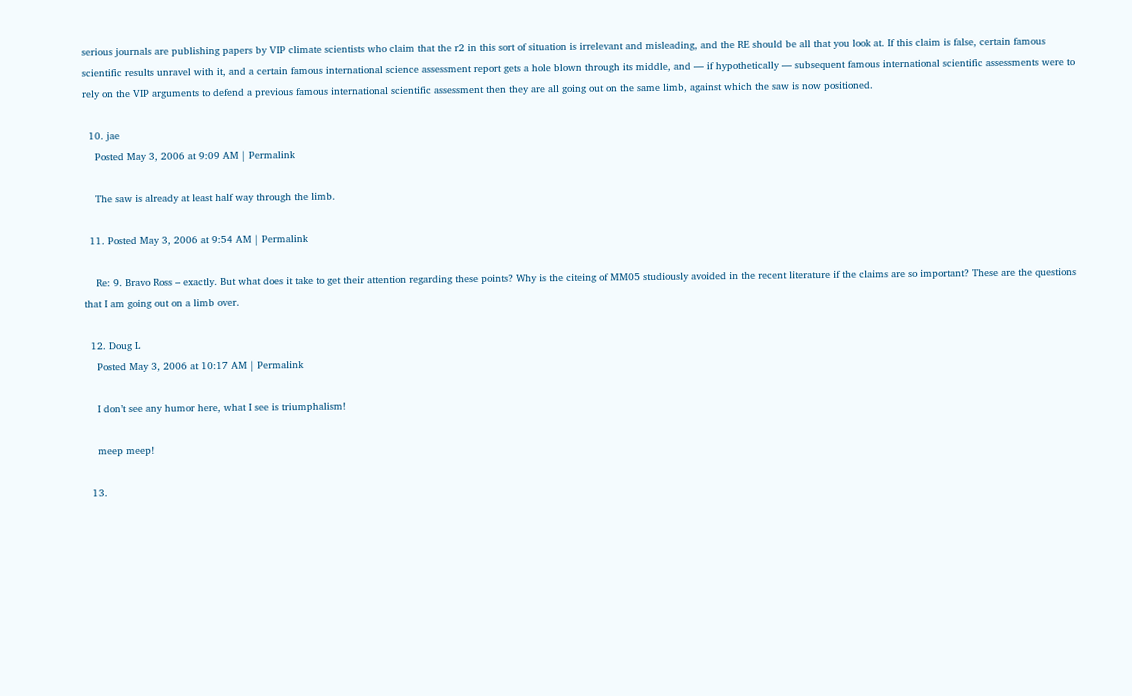serious journals are publishing papers by VIP climate scientists who claim that the r2 in this sort of situation is irrelevant and misleading, and the RE should be all that you look at. If this claim is false, certain famous scientific results unravel with it, and a certain famous international science assessment report gets a hole blown through its middle, and — if hypothetically — subsequent famous international scientific assessments were to rely on the VIP arguments to defend a previous famous international scientific assessment then they are all going out on the same limb, against which the saw is now positioned.

  10. jae
    Posted May 3, 2006 at 9:09 AM | Permalink

    The saw is already at least half way through the limb.

  11. Posted May 3, 2006 at 9:54 AM | Permalink

    Re: 9. Bravo Ross – exactly. But what does it take to get their attention regarding these points? Why is the citeing of MM05 studiously avoided in the recent literature if the claims are so important? These are the questions that I am going out on a limb over.

  12. Doug L
    Posted May 3, 2006 at 10:17 AM | Permalink

    I don’t see any humor here, what I see is triumphalism!

    meep meep!

  13.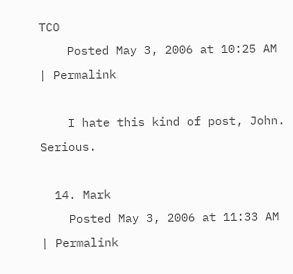TCO
    Posted May 3, 2006 at 10:25 AM | Permalink

    I hate this kind of post, John. Serious.

  14. Mark
    Posted May 3, 2006 at 11:33 AM | Permalink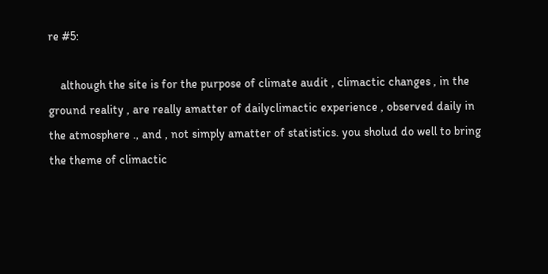re #5:

    although the site is for the purpose of climate audit , climactic changes , in the ground reality , are really amatter of dailyclimactic experience , observed daily in the atmosphere ., and , not simply amatter of statistics. you sholud do well to bring the theme of climactic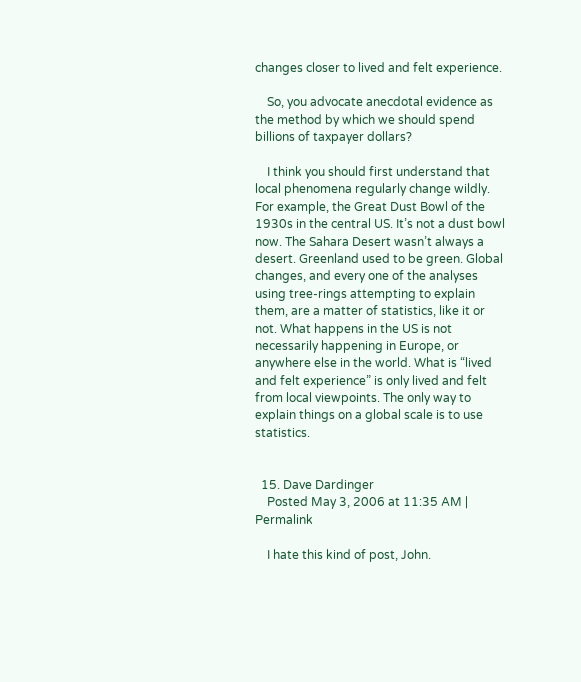changes closer to lived and felt experience.

    So, you advocate anecdotal evidence as the method by which we should spend billions of taxpayer dollars?

    I think you should first understand that local phenomena regularly change wildly. For example, the Great Dust Bowl of the 1930s in the central US. It’s not a dust bowl now. The Sahara Desert wasn’t always a desert. Greenland used to be green. Global changes, and every one of the analyses using tree-rings attempting to explain them, are a matter of statistics, like it or not. What happens in the US is not necessarily happening in Europe, or anywhere else in the world. What is “lived and felt experience” is only lived and felt from local viewpoints. The only way to explain things on a global scale is to use statistics.


  15. Dave Dardinger
    Posted May 3, 2006 at 11:35 AM | Permalink

    I hate this kind of post, John.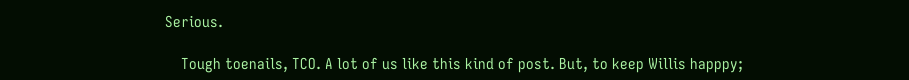Serious.

    Tough toenails, TCO. A lot of us like this kind of post. But, to keep Willis happpy;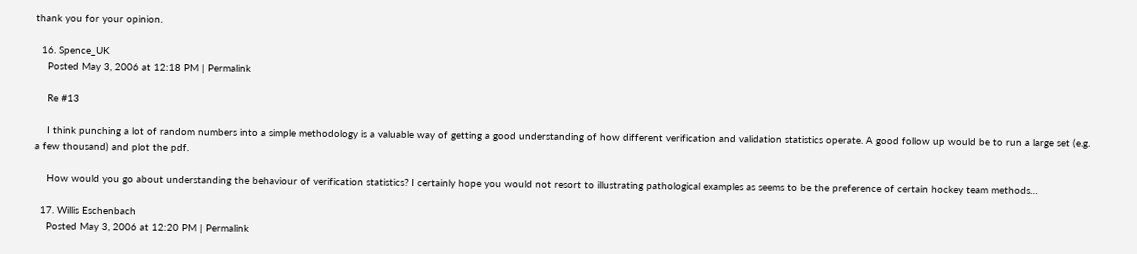thank you for your opinion.

  16. Spence_UK
    Posted May 3, 2006 at 12:18 PM | Permalink

    Re #13

    I think punching a lot of random numbers into a simple methodology is a valuable way of getting a good understanding of how different verification and validation statistics operate. A good follow up would be to run a large set (e.g. a few thousand) and plot the pdf.

    How would you go about understanding the behaviour of verification statistics? I certainly hope you would not resort to illustrating pathological examples as seems to be the preference of certain hockey team methods…

  17. Willis Eschenbach
    Posted May 3, 2006 at 12:20 PM | Permalink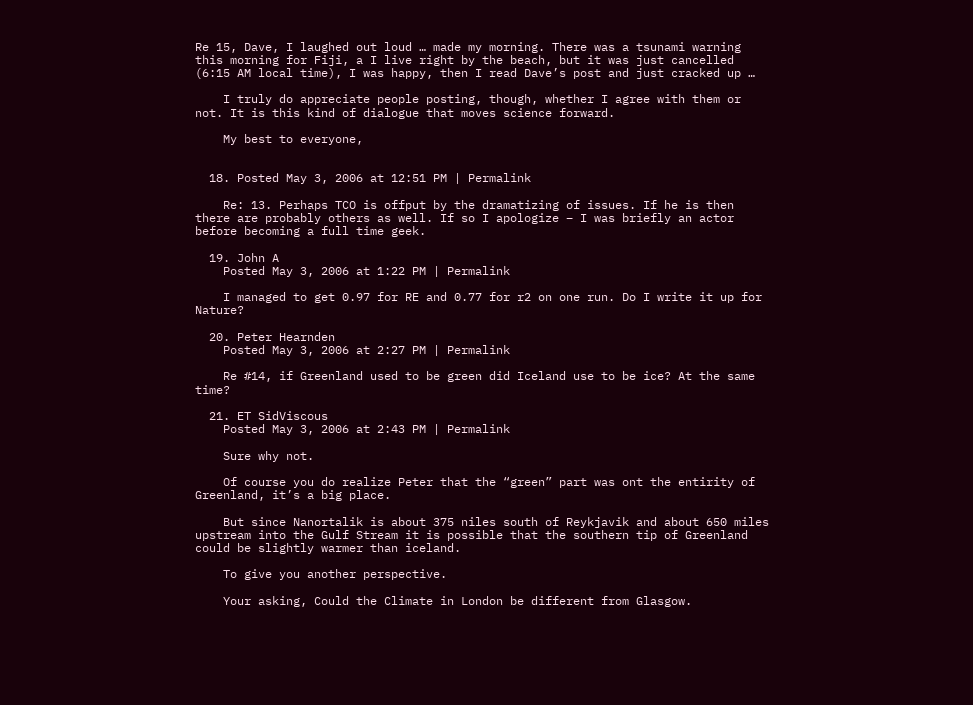Re 15, Dave, I laughed out loud … made my morning. There was a tsunami warning this morning for Fiji, a I live right by the beach, but it was just cancelled (6:15 AM local time), I was happy, then I read Dave’s post and just cracked up …

    I truly do appreciate people posting, though, whether I agree with them or not. It is this kind of dialogue that moves science forward.

    My best to everyone,


  18. Posted May 3, 2006 at 12:51 PM | Permalink

    Re: 13. Perhaps TCO is offput by the dramatizing of issues. If he is then there are probably others as well. If so I apologize – I was briefly an actor before becoming a full time geek.

  19. John A
    Posted May 3, 2006 at 1:22 PM | Permalink

    I managed to get 0.97 for RE and 0.77 for r2 on one run. Do I write it up for Nature?

  20. Peter Hearnden
    Posted May 3, 2006 at 2:27 PM | Permalink

    Re #14, if Greenland used to be green did Iceland use to be ice? At the same time?

  21. ET SidViscous
    Posted May 3, 2006 at 2:43 PM | Permalink

    Sure why not.

    Of course you do realize Peter that the “green” part was ont the entirity of Greenland, it’s a big place.

    But since Nanortalik is about 375 niles south of Reykjavik and about 650 miles upstream into the Gulf Stream it is possible that the southern tip of Greenland could be slightly warmer than iceland.

    To give you another perspective.

    Your asking, Could the Climate in London be different from Glasgow.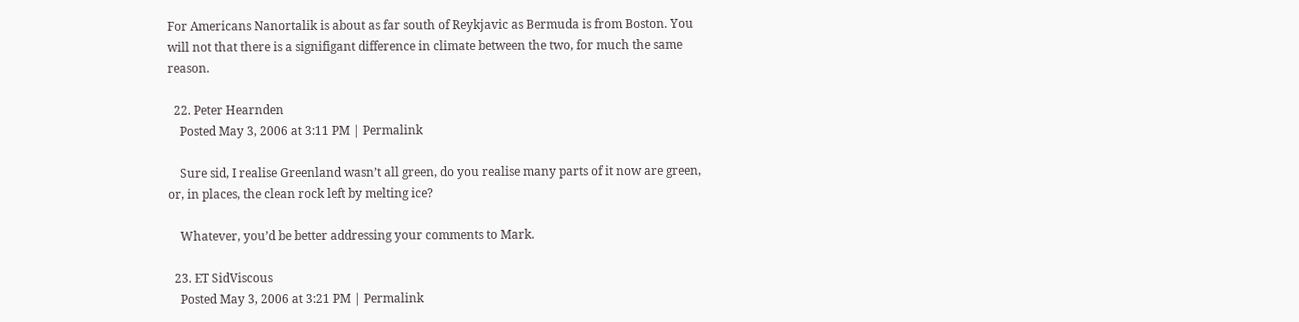For Americans Nanortalik is about as far south of Reykjavic as Bermuda is from Boston. You will not that there is a signifigant difference in climate between the two, for much the same reason.

  22. Peter Hearnden
    Posted May 3, 2006 at 3:11 PM | Permalink

    Sure sid, I realise Greenland wasn’t all green, do you realise many parts of it now are green, or, in places, the clean rock left by melting ice?

    Whatever, you’d be better addressing your comments to Mark.

  23. ET SidViscous
    Posted May 3, 2006 at 3:21 PM | Permalink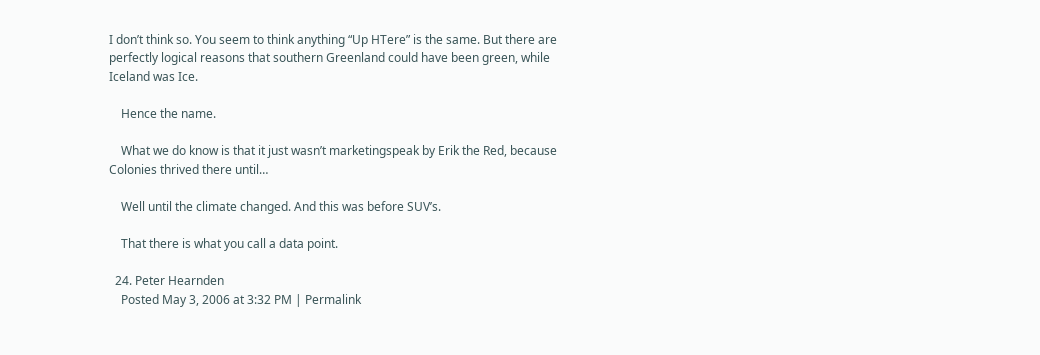I don’t think so. You seem to think anything “Up HTere” is the same. But there are perfectly logical reasons that southern Greenland could have been green, while Iceland was Ice.

    Hence the name.

    What we do know is that it just wasn’t marketingspeak by Erik the Red, because Colonies thrived there until…

    Well until the climate changed. And this was before SUV’s.

    That there is what you call a data point.

  24. Peter Hearnden
    Posted May 3, 2006 at 3:32 PM | Permalink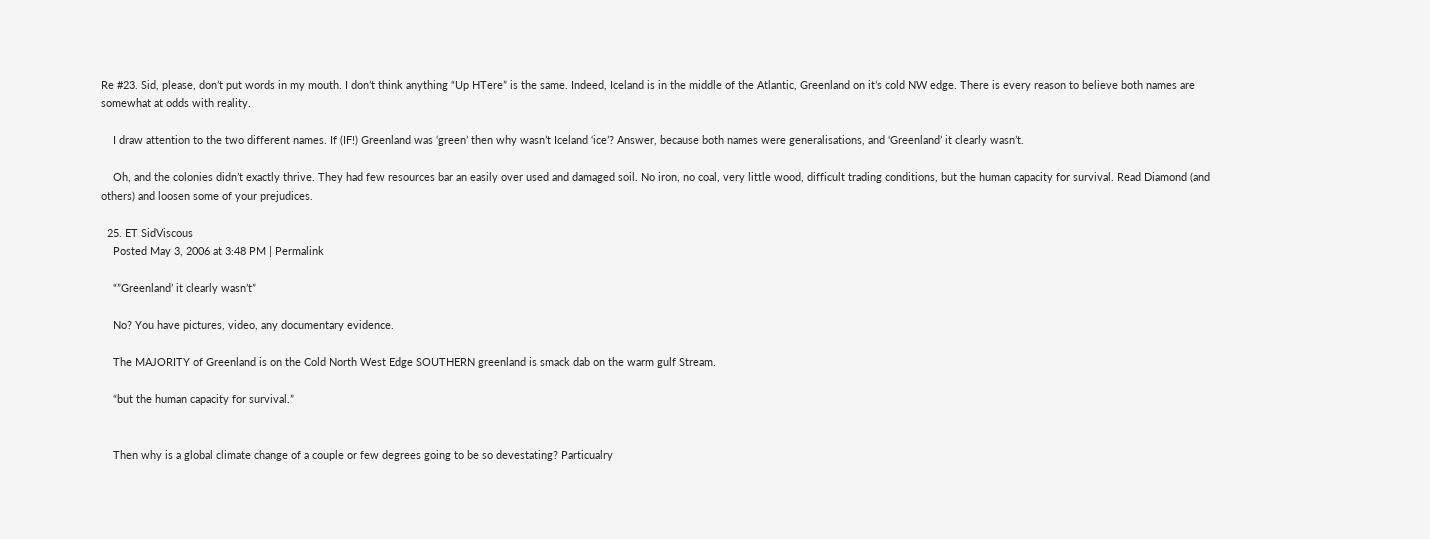Re #23. Sid, please, don’t put words in my mouth. I don’t think anything “Up HTere” is the same. Indeed, Iceland is in the middle of the Atlantic, Greenland on it’s cold NW edge. There is every reason to believe both names are somewhat at odds with reality.

    I draw attention to the two different names. If (IF!) Greenland was ‘green’ then why wasn’t Iceland ‘ice’? Answer, because both names were generalisations, and ‘Greenland’ it clearly wasn’t.

    Oh, and the colonies didn’t exactly thrive. They had few resources bar an easily over used and damaged soil. No iron, no coal, very little wood, difficult trading conditions, but the human capacity for survival. Read Diamond (and others) and loosen some of your prejudices.

  25. ET SidViscous
    Posted May 3, 2006 at 3:48 PM | Permalink

    “”Greenland’ it clearly wasn’t”

    No? You have pictures, video, any documentary evidence.

    The MAJORITY of Greenland is on the Cold North West Edge SOUTHERN greenland is smack dab on the warm gulf Stream.

    “but the human capacity for survival.”


    Then why is a global climate change of a couple or few degrees going to be so devestating? Particualry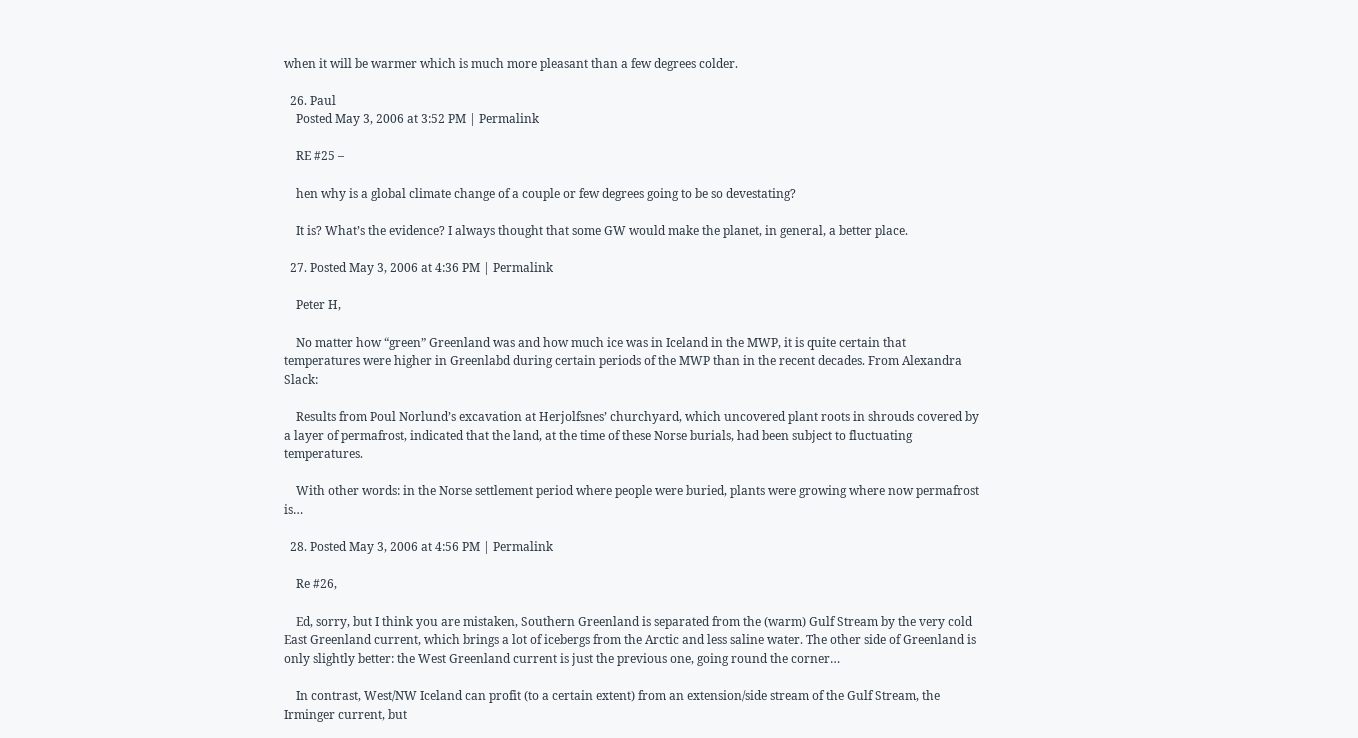when it will be warmer which is much more pleasant than a few degrees colder.

  26. Paul
    Posted May 3, 2006 at 3:52 PM | Permalink

    RE #25 –

    hen why is a global climate change of a couple or few degrees going to be so devestating?

    It is? What’s the evidence? I always thought that some GW would make the planet, in general, a better place.

  27. Posted May 3, 2006 at 4:36 PM | Permalink

    Peter H,

    No matter how “green” Greenland was and how much ice was in Iceland in the MWP, it is quite certain that temperatures were higher in Greenlabd during certain periods of the MWP than in the recent decades. From Alexandra Slack:

    Results from Poul Norlund’s excavation at Herjolfsnes’ churchyard, which uncovered plant roots in shrouds covered by a layer of permafrost, indicated that the land, at the time of these Norse burials, had been subject to fluctuating temperatures.

    With other words: in the Norse settlement period where people were buried, plants were growing where now permafrost is…

  28. Posted May 3, 2006 at 4:56 PM | Permalink

    Re #26,

    Ed, sorry, but I think you are mistaken, Southern Greenland is separated from the (warm) Gulf Stream by the very cold East Greenland current, which brings a lot of icebergs from the Arctic and less saline water. The other side of Greenland is only slightly better: the West Greenland current is just the previous one, going round the corner…

    In contrast, West/NW Iceland can profit (to a certain extent) from an extension/side stream of the Gulf Stream, the Irminger current, but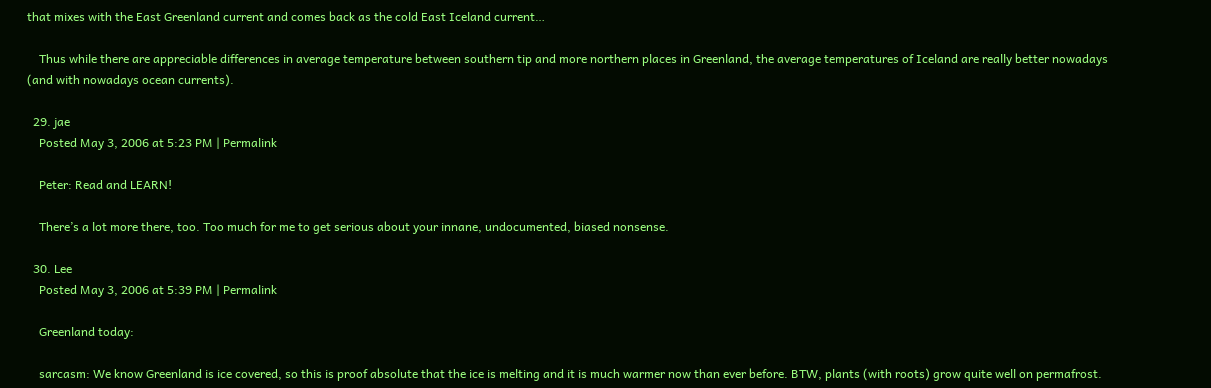that mixes with the East Greenland current and comes back as the cold East Iceland current…

    Thus while there are appreciable differences in average temperature between southern tip and more northern places in Greenland, the average temperatures of Iceland are really better nowadays (and with nowadays ocean currents).

  29. jae
    Posted May 3, 2006 at 5:23 PM | Permalink

    Peter: Read and LEARN!

    There’s a lot more there, too. Too much for me to get serious about your innane, undocumented, biased nonsense.

  30. Lee
    Posted May 3, 2006 at 5:39 PM | Permalink

    Greenland today:

    sarcasm: We know Greenland is ice covered, so this is proof absolute that the ice is melting and it is much warmer now than ever before. BTW, plants (with roots) grow quite well on permafrost.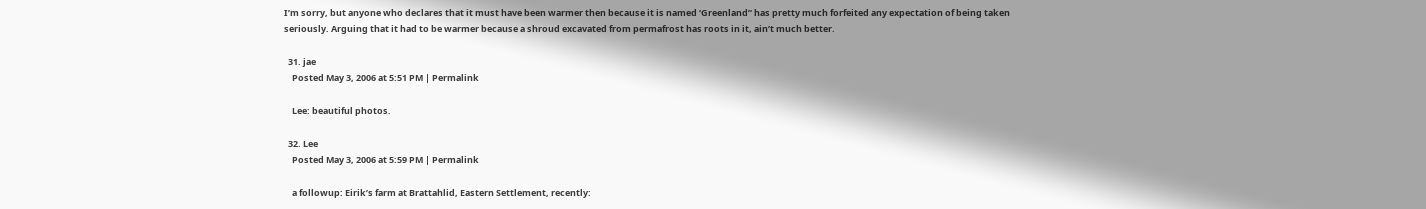I’m sorry, but anyone who declares that it must have been warmer then because it is named ‘Greenland” has pretty much forfeited any expectation of being taken seriously. Arguing that it had to be warmer because a shroud excavated from permafrost has roots in it, ain’t much better.

  31. jae
    Posted May 3, 2006 at 5:51 PM | Permalink

    Lee: beautiful photos.

  32. Lee
    Posted May 3, 2006 at 5:59 PM | Permalink

    a followup: Eirik’s farm at Brattahlid, Eastern Settlement, recently: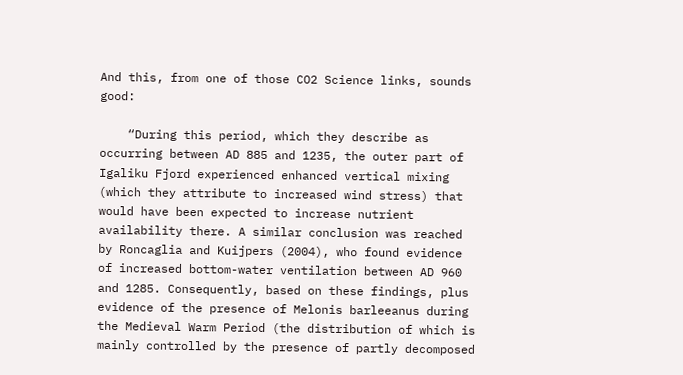And this, from one of those CO2 Science links, sounds good:

    “During this period, which they describe as occurring between AD 885 and 1235, the outer part of Igaliku Fjord experienced enhanced vertical mixing (which they attribute to increased wind stress) that would have been expected to increase nutrient availability there. A similar conclusion was reached by Roncaglia and Kuijpers (2004), who found evidence of increased bottom-water ventilation between AD 960 and 1285. Consequently, based on these findings, plus evidence of the presence of Melonis barleeanus during the Medieval Warm Period (the distribution of which is mainly controlled by the presence of partly decomposed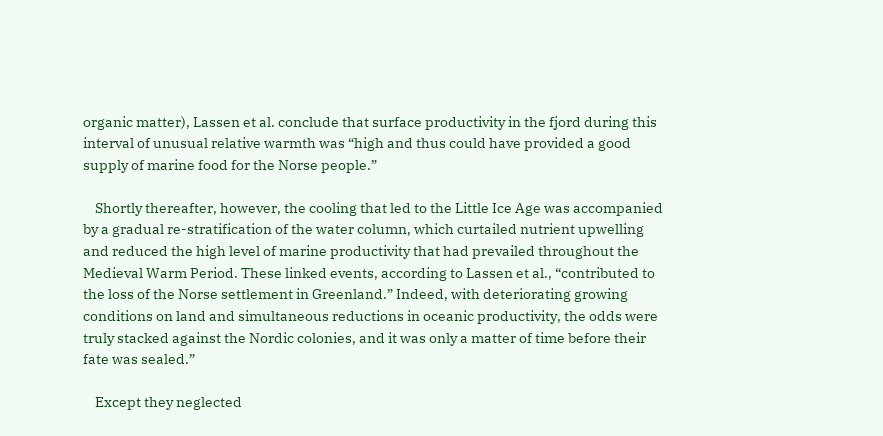organic matter), Lassen et al. conclude that surface productivity in the fjord during this interval of unusual relative warmth was “high and thus could have provided a good supply of marine food for the Norse people.”

    Shortly thereafter, however, the cooling that led to the Little Ice Age was accompanied by a gradual re-stratification of the water column, which curtailed nutrient upwelling and reduced the high level of marine productivity that had prevailed throughout the Medieval Warm Period. These linked events, according to Lassen et al., “contributed to the loss of the Norse settlement in Greenland.” Indeed, with deteriorating growing conditions on land and simultaneous reductions in oceanic productivity, the odds were truly stacked against the Nordic colonies, and it was only a matter of time before their fate was sealed.”

    Except they neglected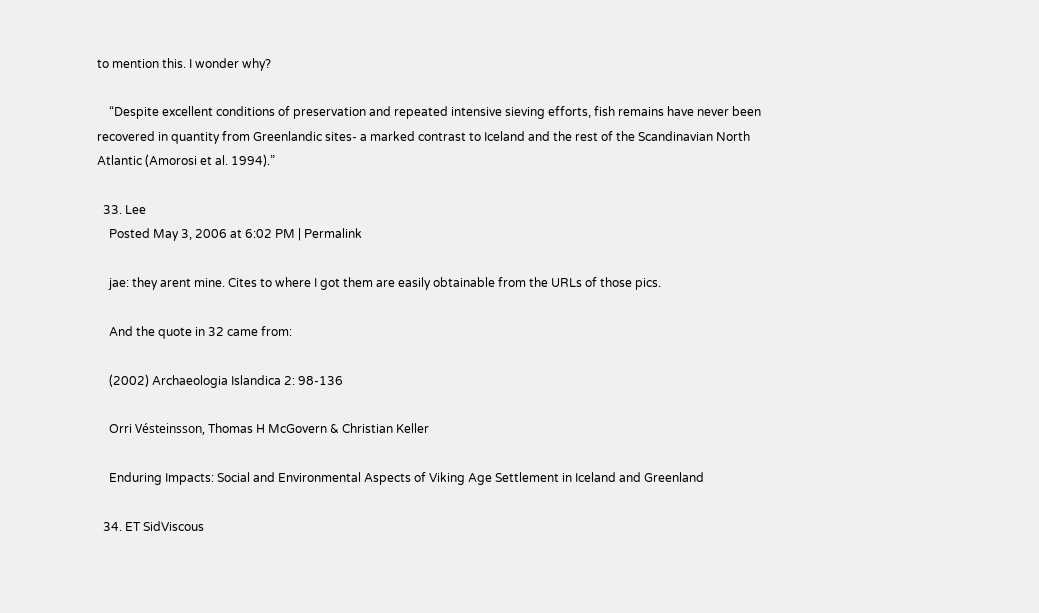to mention this. I wonder why?

    “Despite excellent conditions of preservation and repeated intensive sieving efforts, fish remains have never been recovered in quantity from Greenlandic sites- a marked contrast to Iceland and the rest of the Scandinavian North Atlantic (Amorosi et al. 1994).”

  33. Lee
    Posted May 3, 2006 at 6:02 PM | Permalink

    jae: they arent mine. Cites to where I got them are easily obtainable from the URLs of those pics.

    And the quote in 32 came from:

    (2002) Archaeologia Islandica 2: 98-136

    Orri Vésteinsson, Thomas H McGovern & Christian Keller

    Enduring Impacts: Social and Environmental Aspects of Viking Age Settlement in Iceland and Greenland

  34. ET SidViscous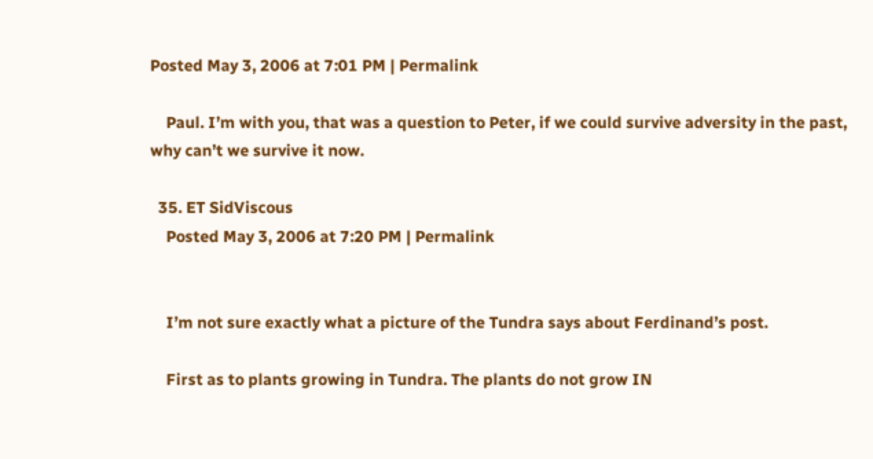Posted May 3, 2006 at 7:01 PM | Permalink

    Paul. I’m with you, that was a question to Peter, if we could survive adversity in the past, why can’t we survive it now.

  35. ET SidViscous
    Posted May 3, 2006 at 7:20 PM | Permalink


    I’m not sure exactly what a picture of the Tundra says about Ferdinand’s post.

    First as to plants growing in Tundra. The plants do not grow IN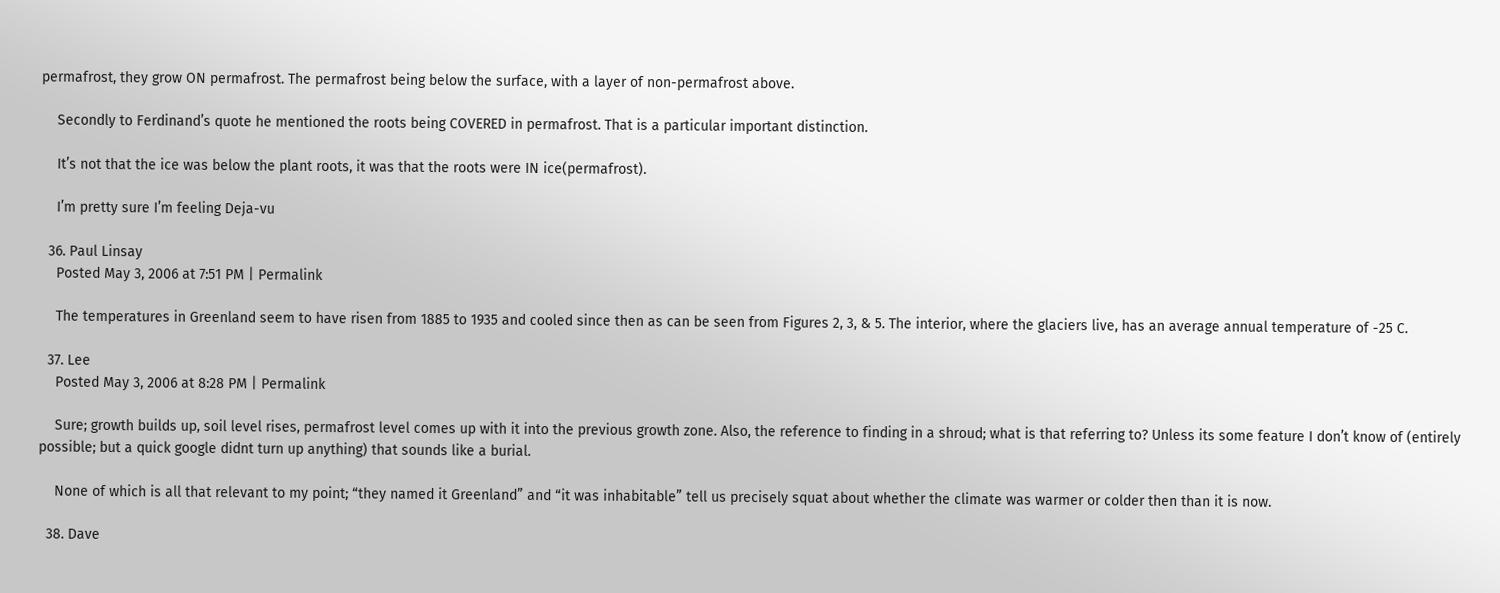permafrost, they grow ON permafrost. The permafrost being below the surface, with a layer of non-permafrost above.

    Secondly to Ferdinand’s quote he mentioned the roots being COVERED in permafrost. That is a particular important distinction.

    It’s not that the ice was below the plant roots, it was that the roots were IN ice(permafrost).

    I’m pretty sure I’m feeling Deja-vu

  36. Paul Linsay
    Posted May 3, 2006 at 7:51 PM | Permalink

    The temperatures in Greenland seem to have risen from 1885 to 1935 and cooled since then as can be seen from Figures 2, 3, & 5. The interior, where the glaciers live, has an average annual temperature of -25 C.

  37. Lee
    Posted May 3, 2006 at 8:28 PM | Permalink

    Sure; growth builds up, soil level rises, permafrost level comes up with it into the previous growth zone. Also, the reference to finding in a shroud; what is that referring to? Unless its some feature I don’t know of (entirely possible; but a quick google didnt turn up anything) that sounds like a burial.

    None of which is all that relevant to my point; “they named it Greenland” and “it was inhabitable” tell us precisely squat about whether the climate was warmer or colder then than it is now.

  38. Dave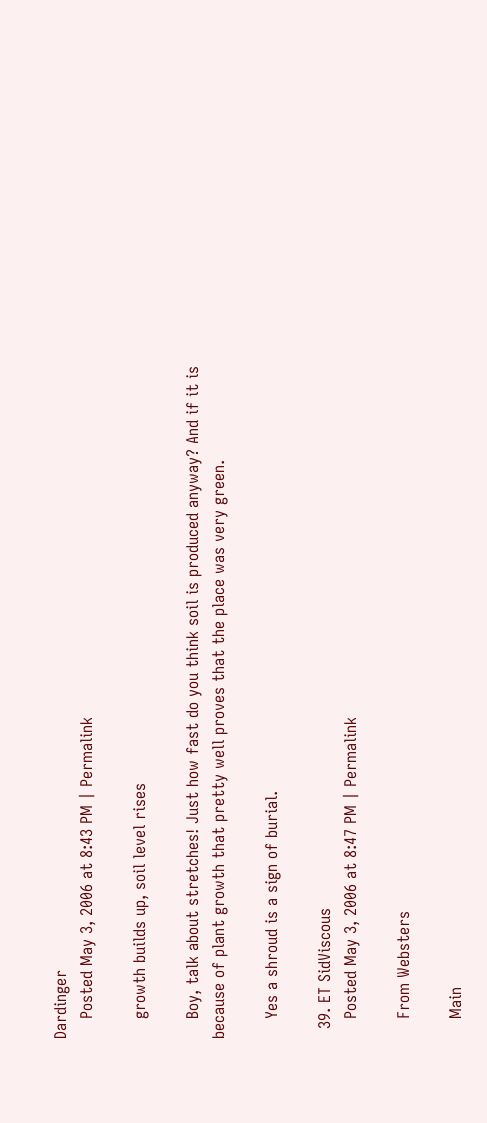Dardinger
    Posted May 3, 2006 at 8:43 PM | Permalink

    growth builds up, soil level rises

    Boy, talk about stretches! Just how fast do you think soil is produced anyway? And if it is because of plant growth that pretty well proves that the place was very green.

    Yes a shroud is a sign of burial.

  39. ET SidViscous
    Posted May 3, 2006 at 8:47 PM | Permalink

    From Websters

    Main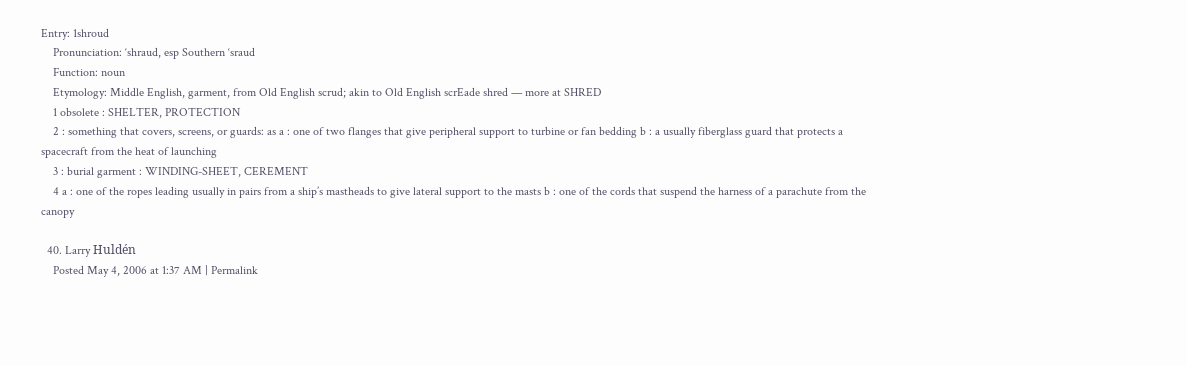Entry: 1shroud
    Pronunciation: ‘shraud, esp Southern ‘sraud
    Function: noun
    Etymology: Middle English, garment, from Old English scrud; akin to Old English scrEade shred — more at SHRED
    1 obsolete : SHELTER, PROTECTION
    2 : something that covers, screens, or guards: as a : one of two flanges that give peripheral support to turbine or fan bedding b : a usually fiberglass guard that protects a spacecraft from the heat of launching
    3 : burial garment : WINDING-SHEET, CEREMENT
    4 a : one of the ropes leading usually in pairs from a ship’s mastheads to give lateral support to the masts b : one of the cords that suspend the harness of a parachute from the canopy

  40. Larry Huldén
    Posted May 4, 2006 at 1:37 AM | Permalink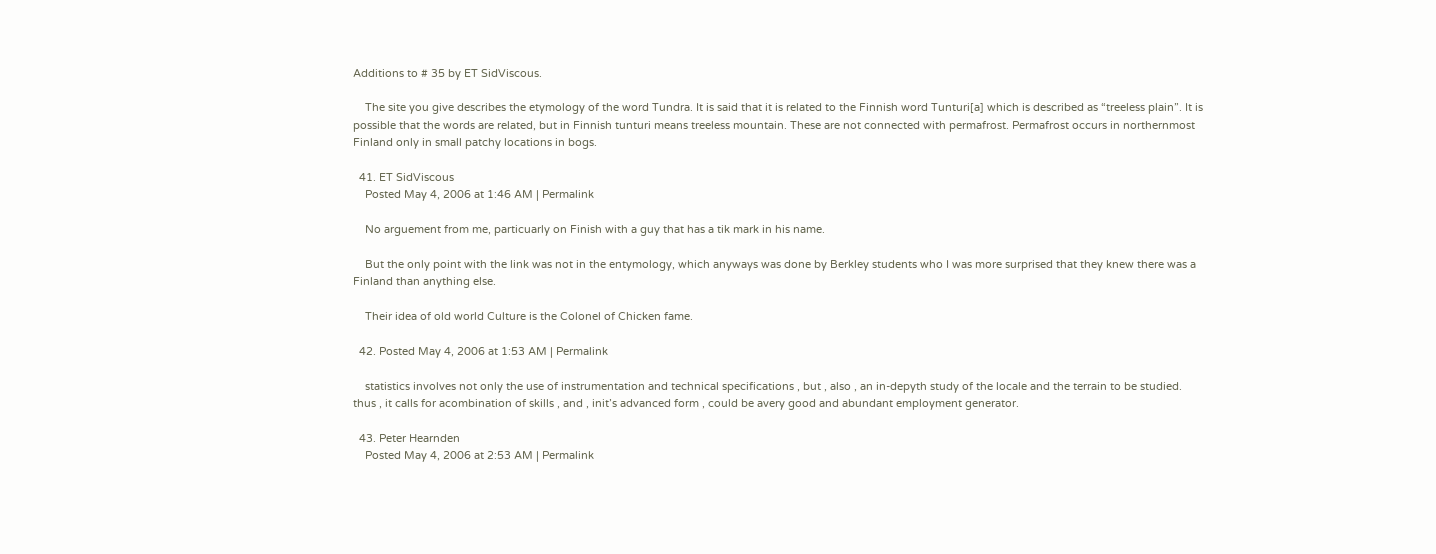Additions to # 35 by ET SidViscous.

    The site you give describes the etymology of the word Tundra. It is said that it is related to the Finnish word Tunturi[a] which is described as “treeless plain”. It is possible that the words are related, but in Finnish tunturi means treeless mountain. These are not connected with permafrost. Permafrost occurs in northernmost Finland only in small patchy locations in bogs.

  41. ET SidViscous
    Posted May 4, 2006 at 1:46 AM | Permalink

    No arguement from me, particuarly on Finish with a guy that has a tik mark in his name.

    But the only point with the link was not in the entymology, which anyways was done by Berkley students who I was more surprised that they knew there was a Finland than anything else.

    Their idea of old world Culture is the Colonel of Chicken fame.

  42. Posted May 4, 2006 at 1:53 AM | Permalink

    statistics involves not only the use of instrumentation and technical specifications , but , also , an in-depyth study of the locale and the terrain to be studied. thus , it calls for acombination of skills , and , init’s advanced form , could be avery good and abundant employment generator.

  43. Peter Hearnden
    Posted May 4, 2006 at 2:53 AM | Permalink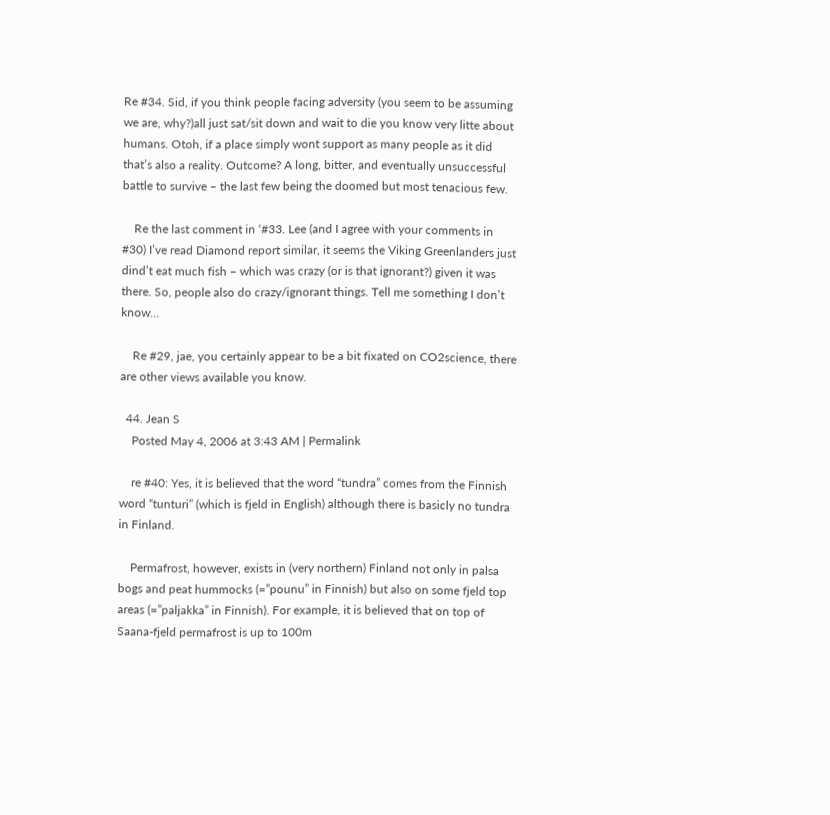Re #34. Sid, if you think people facing adversity (you seem to be assuming we are, why?)all just sat/sit down and wait to die you know very litte about humans. Otoh, if a place simply wont support as many people as it did that’s also a reality. Outcome? A long, bitter, and eventually unsuccessful battle to survive – the last few being the doomed but most tenacious few.

    Re the last comment in ‘#33. Lee (and I agree with your comments in #30) I’ve read Diamond report similar, it seems the Viking Greenlanders just dind’t eat much fish – which was crazy (or is that ignorant?) given it was there. So, people also do crazy/ignorant things. Tell me something I don’t know…

    Re #29, jae, you certainly appear to be a bit fixated on CO2science, there are other views available you know.

  44. Jean S
    Posted May 4, 2006 at 3:43 AM | Permalink

    re #40: Yes, it is believed that the word “tundra” comes from the Finnish word “tunturi” (which is fjeld in English) although there is basicly no tundra in Finland.

    Permafrost, however, exists in (very northern) Finland not only in palsa bogs and peat hummocks (=”pounu” in Finnish) but also on some fjeld top areas (=”paljakka” in Finnish). For example, it is believed that on top of Saana-fjeld permafrost is up to 100m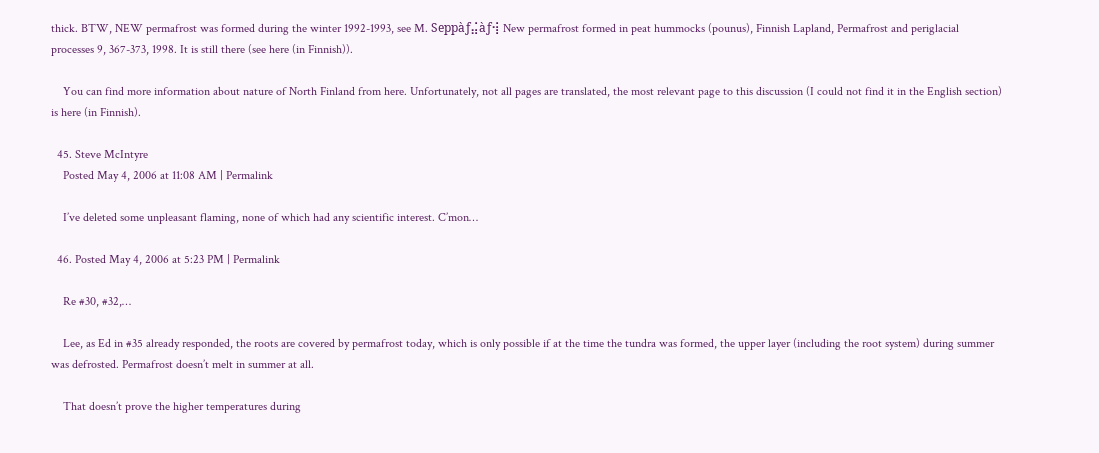thick. BTW, NEW permafrost was formed during the winter 1992-1993, see M. Seppàƒ⣬àƒ⢺ New permafrost formed in peat hummocks (pounus), Finnish Lapland, Permafrost and periglacial processes 9, 367-373, 1998. It is still there (see here (in Finnish)).

    You can find more information about nature of North Finland from here. Unfortunately, not all pages are translated, the most relevant page to this discussion (I could not find it in the English section) is here (in Finnish).

  45. Steve McIntyre
    Posted May 4, 2006 at 11:08 AM | Permalink

    I’ve deleted some unpleasant flaming, none of which had any scientific interest. C’mon…

  46. Posted May 4, 2006 at 5:23 PM | Permalink

    Re #30, #32,…

    Lee, as Ed in #35 already responded, the roots are covered by permafrost today, which is only possible if at the time the tundra was formed, the upper layer (including the root system) during summer was defrosted. Permafrost doesn’t melt in summer at all.

    That doesn’t prove the higher temperatures during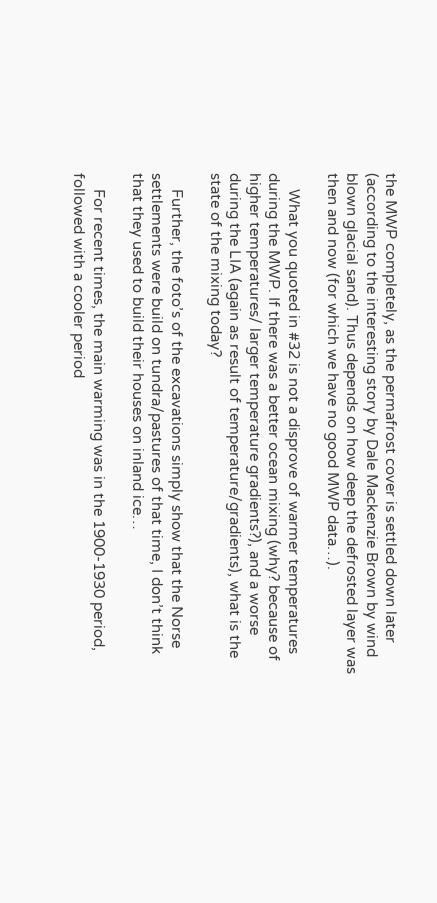the MWP completely, as the permafrost cover is settled down later (according to the interesting story by Dale Mackenzie Brown by wind blown glacial sand). Thus depends on how deep the defrosted layer was then and now (for which we have no good MWP data…).

    What you quoted in #32 is not a disprove of warmer temperatures during the MWP. If there was a better ocean mixing (why? because of higher temperatures/ larger temperature gradients?), and a worse during the LIA (again as result of temperature/gradients), what is the state of the mixing today?

    Further, the foto’s of the excavations simply show that the Norse settlements were build on tundra/pastures of that time, I don’t think that they used to build their houses on inland ice…

    For recent times, the main warming was in the 1900-1930 period, followed with a cooler period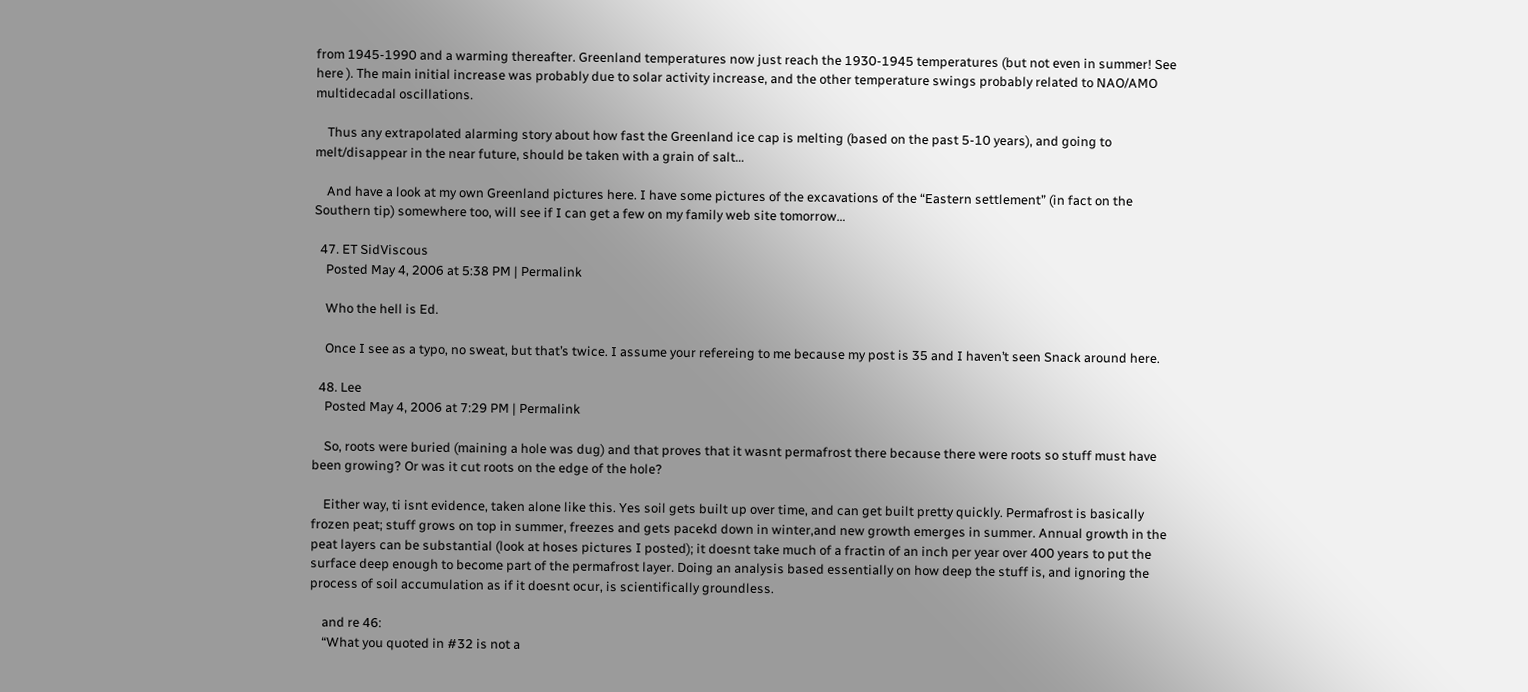from 1945-1990 and a warming thereafter. Greenland temperatures now just reach the 1930-1945 temperatures (but not even in summer! See here ). The main initial increase was probably due to solar activity increase, and the other temperature swings probably related to NAO/AMO multidecadal oscillations.

    Thus any extrapolated alarming story about how fast the Greenland ice cap is melting (based on the past 5-10 years), and going to melt/disappear in the near future, should be taken with a grain of salt…

    And have a look at my own Greenland pictures here. I have some pictures of the excavations of the “Eastern settlement” (in fact on the Southern tip) somewhere too, will see if I can get a few on my family web site tomorrow…

  47. ET SidViscous
    Posted May 4, 2006 at 5:38 PM | Permalink

    Who the hell is Ed.

    Once I see as a typo, no sweat, but that’s twice. I assume your refereing to me because my post is 35 and I haven’t seen Snack around here.

  48. Lee
    Posted May 4, 2006 at 7:29 PM | Permalink

    So, roots were buried (maining a hole was dug) and that proves that it wasnt permafrost there because there were roots so stuff must have been growing? Or was it cut roots on the edge of the hole?

    Either way, ti isnt evidence, taken alone like this. Yes soil gets built up over time, and can get built pretty quickly. Permafrost is basically frozen peat; stuff grows on top in summer, freezes and gets pacekd down in winter,and new growth emerges in summer. Annual growth in the peat layers can be substantial (look at hoses pictures I posted); it doesnt take much of a fractin of an inch per year over 400 years to put the surface deep enough to become part of the permafrost layer. Doing an analysis based essentially on how deep the stuff is, and ignoring the process of soil accumulation as if it doesnt ocur, is scientifically groundless.

    and re 46:
    “What you quoted in #32 is not a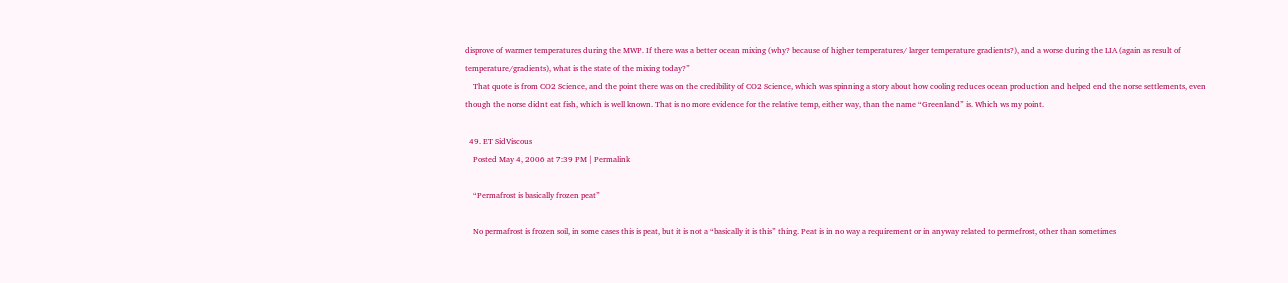disprove of warmer temperatures during the MWP. If there was a better ocean mixing (why? because of higher temperatures/ larger temperature gradients?), and a worse during the LIA (again as result of temperature/gradients), what is the state of the mixing today?”
    That quote is from CO2 Science, and the point there was on the credibility of CO2 Science, which was spinning a story about how cooling reduces ocean production and helped end the norse settlements, even though the norse didnt eat fish, which is well known. That is no more evidence for the relative temp, either way, than the name “Greenland” is. Which ws my point.

  49. ET SidViscous
    Posted May 4, 2006 at 7:39 PM | Permalink

    “Permafrost is basically frozen peat”

    No permafrost is frozen soil, in some cases this is peat, but it is not a “basically it is this” thing. Peat is in no way a requirement or in anyway related to permefrost, other than sometimes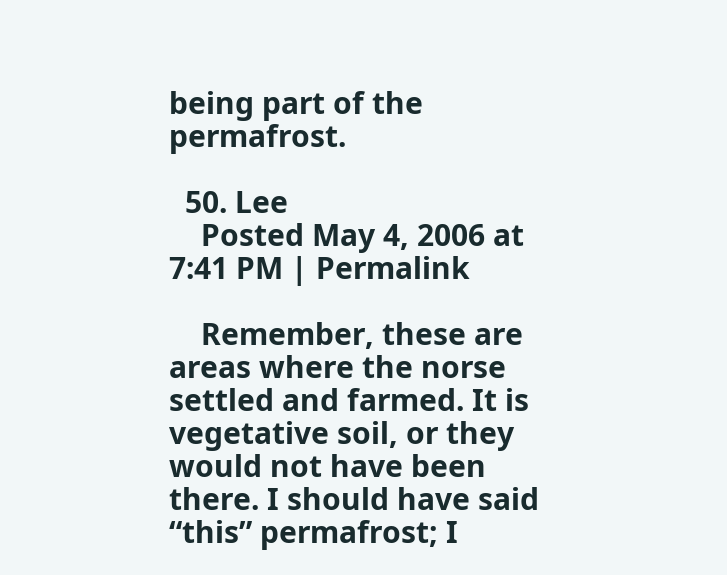being part of the permafrost.

  50. Lee
    Posted May 4, 2006 at 7:41 PM | Permalink

    Remember, these are areas where the norse settled and farmed. It is vegetative soil, or they would not have been there. I should have said “this” permafrost; I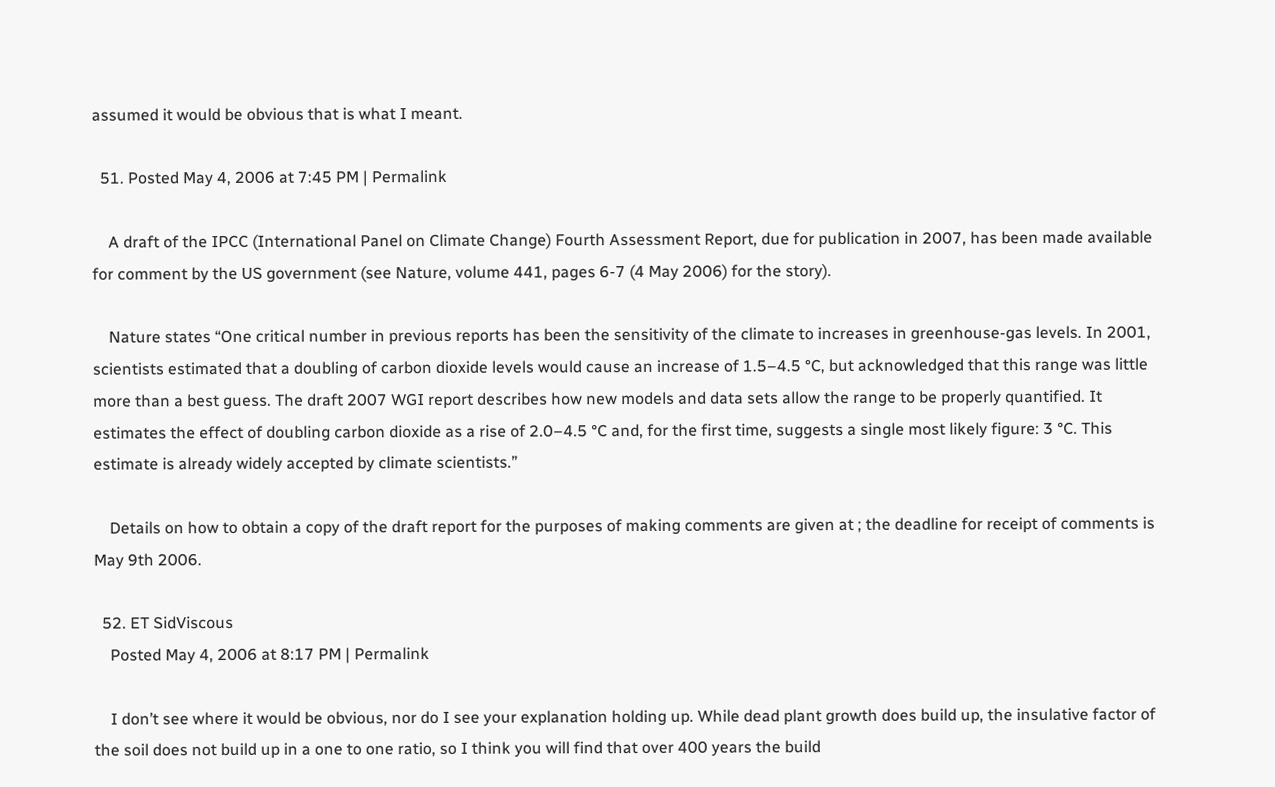assumed it would be obvious that is what I meant.

  51. Posted May 4, 2006 at 7:45 PM | Permalink

    A draft of the IPCC (International Panel on Climate Change) Fourth Assessment Report, due for publication in 2007, has been made available for comment by the US government (see Nature, volume 441, pages 6-7 (4 May 2006) for the story).

    Nature states “One critical number in previous reports has been the sensitivity of the climate to increases in greenhouse-gas levels. In 2001, scientists estimated that a doubling of carbon dioxide levels would cause an increase of 1.5–4.5 °C, but acknowledged that this range was little more than a best guess. The draft 2007 WGI report describes how new models and data sets allow the range to be properly quantified. It estimates the effect of doubling carbon dioxide as a rise of 2.0–4.5 °C and, for the first time, suggests a single most likely figure: 3 °C. This estimate is already widely accepted by climate scientists.”

    Details on how to obtain a copy of the draft report for the purposes of making comments are given at ; the deadline for receipt of comments is May 9th 2006.

  52. ET SidViscous
    Posted May 4, 2006 at 8:17 PM | Permalink

    I don’t see where it would be obvious, nor do I see your explanation holding up. While dead plant growth does build up, the insulative factor of the soil does not build up in a one to one ratio, so I think you will find that over 400 years the build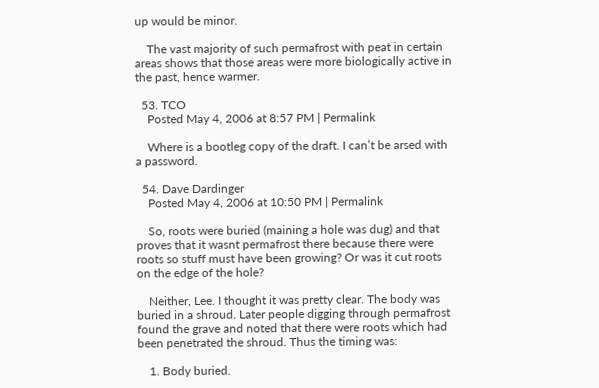up would be minor.

    The vast majority of such permafrost with peat in certain areas shows that those areas were more biologically active in the past, hence warmer.

  53. TCO
    Posted May 4, 2006 at 8:57 PM | Permalink

    Where is a bootleg copy of the draft. I can’t be arsed with a password.

  54. Dave Dardinger
    Posted May 4, 2006 at 10:50 PM | Permalink

    So, roots were buried (maining a hole was dug) and that proves that it wasnt permafrost there because there were roots so stuff must have been growing? Or was it cut roots on the edge of the hole?

    Neither, Lee. I thought it was pretty clear. The body was buried in a shroud. Later people digging through permafrost found the grave and noted that there were roots which had been penetrated the shroud. Thus the timing was:

    1. Body buried.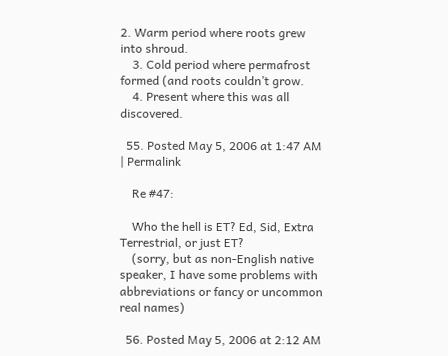2. Warm period where roots grew into shroud.
    3. Cold period where permafrost formed (and roots couldn’t grow.
    4. Present where this was all discovered.

  55. Posted May 5, 2006 at 1:47 AM | Permalink

    Re #47:

    Who the hell is ET? Ed, Sid, Extra Terrestrial, or just ET?
    (sorry, but as non-English native speaker, I have some problems with abbreviations or fancy or uncommon real names)

  56. Posted May 5, 2006 at 2:12 AM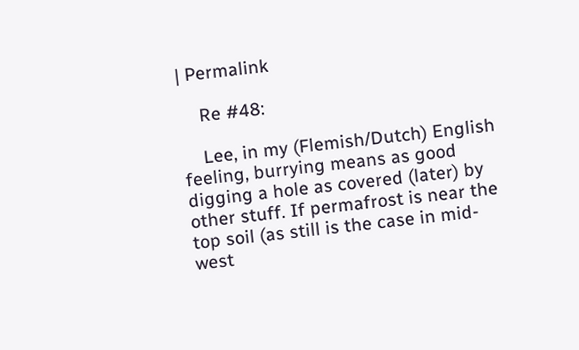| Permalink

    Re #48:

    Lee, in my (Flemish/Dutch) English feeling, burrying means as good digging a hole as covered (later) by other stuff. If permafrost is near the top soil (as still is the case in mid-west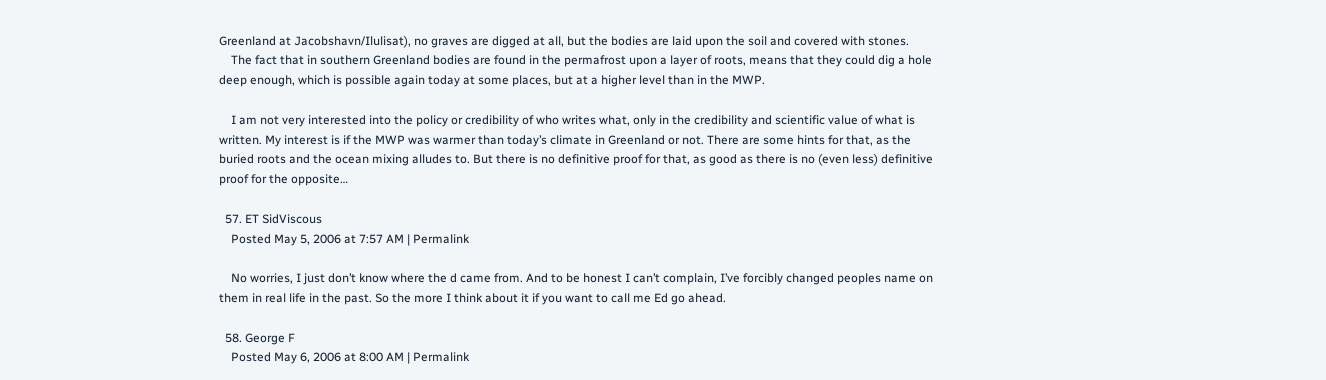Greenland at Jacobshavn/Ilulisat), no graves are digged at all, but the bodies are laid upon the soil and covered with stones.
    The fact that in southern Greenland bodies are found in the permafrost upon a layer of roots, means that they could dig a hole deep enough, which is possible again today at some places, but at a higher level than in the MWP.

    I am not very interested into the policy or credibility of who writes what, only in the credibility and scientific value of what is written. My interest is if the MWP was warmer than today’s climate in Greenland or not. There are some hints for that, as the buried roots and the ocean mixing alludes to. But there is no definitive proof for that, as good as there is no (even less) definitive proof for the opposite…

  57. ET SidViscous
    Posted May 5, 2006 at 7:57 AM | Permalink

    No worries, I just don’t know where the d came from. And to be honest I can’t complain, I’ve forcibly changed peoples name on them in real life in the past. So the more I think about it if you want to call me Ed go ahead.

  58. George F
    Posted May 6, 2006 at 8:00 AM | Permalink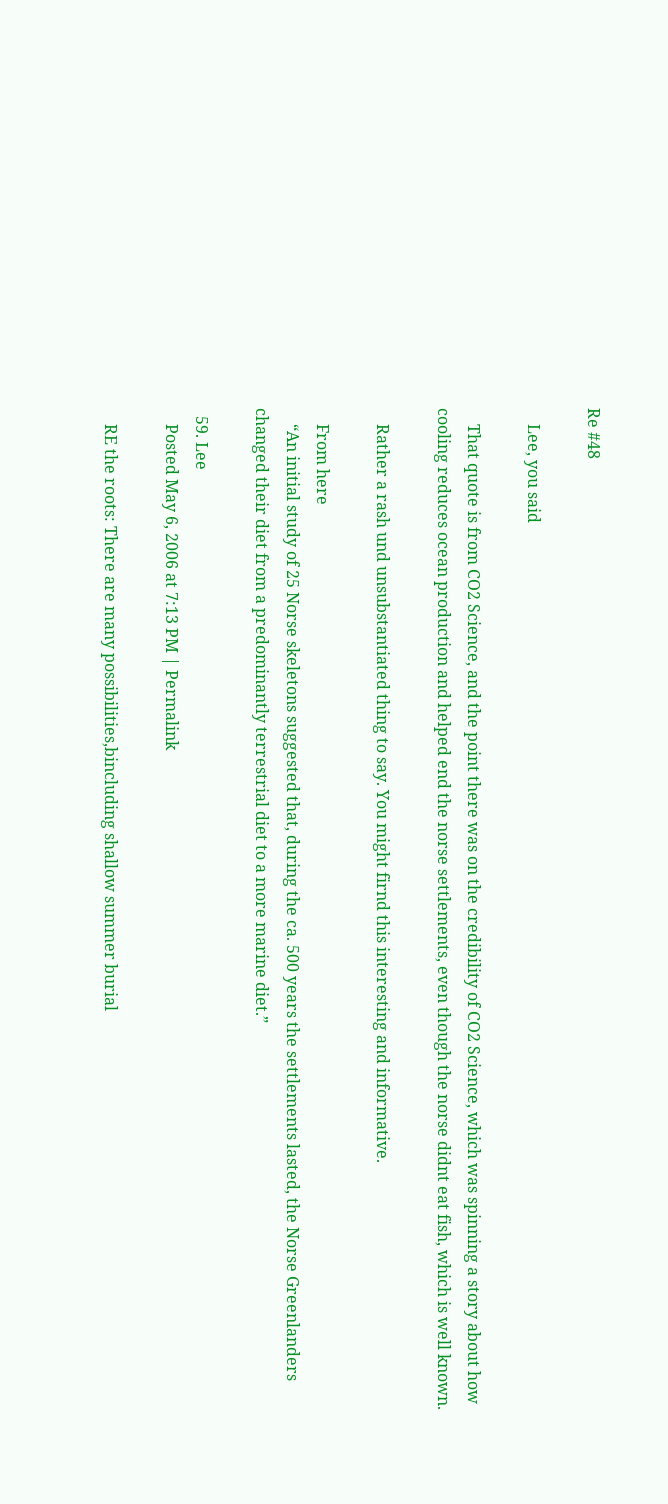Re #48

    Lee, you said

    That quote is from CO2 Science, and the point there was on the credibility of CO2 Science, which was spinning a story about how cooling reduces ocean production and helped end the norse settlements, even though the norse didnt eat fish, which is well known.

    Rather a rash und unsubstantiated thing to say. You might firnd this interesting and informative.

    From here
    “An initial study of 25 Norse skeletons suggested that, during the ca. 500 years the settlements lasted, the Norse Greenlanders changed their diet from a predominantly terrestrial diet to a more marine diet.”

  59. Lee
    Posted May 6, 2006 at 7:13 PM | Permalink

    RE the roots: There are many possibilities,bincluding shallow summer burial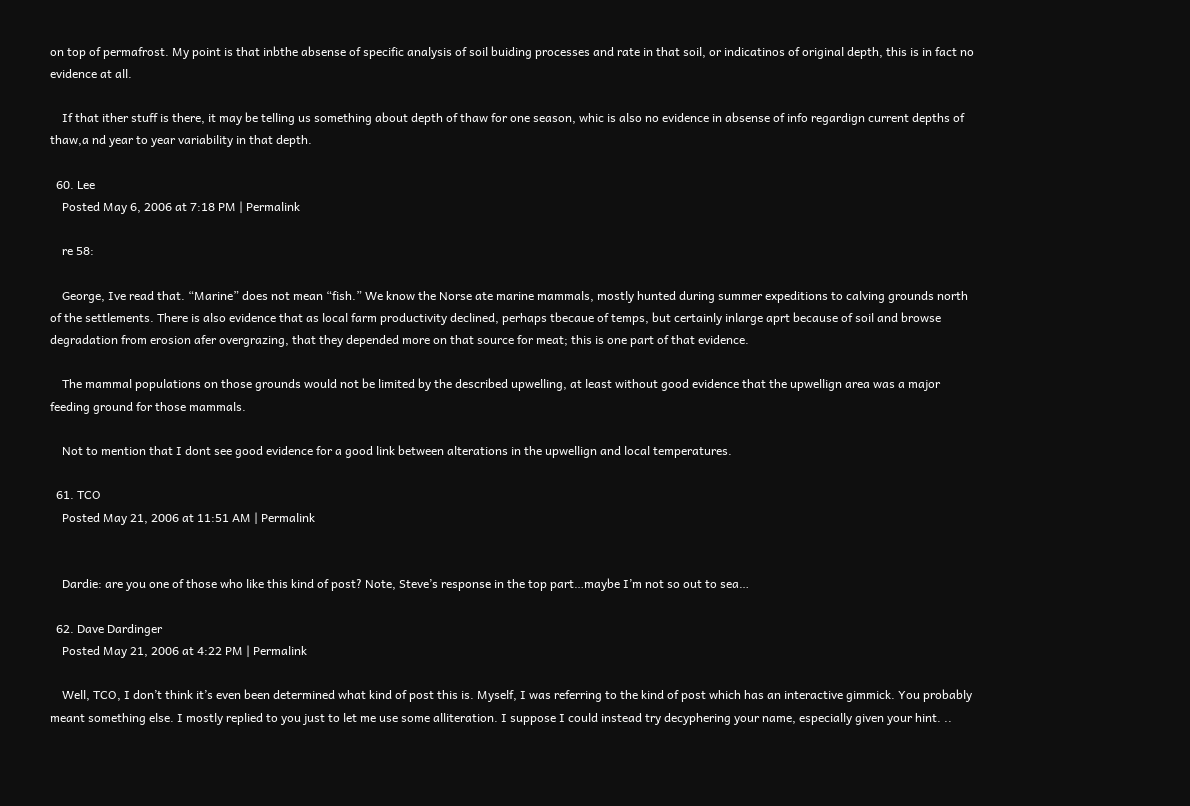on top of permafrost. My point is that inbthe absense of specific analysis of soil buiding processes and rate in that soil, or indicatinos of original depth, this is in fact no evidence at all.

    If that ither stuff is there, it may be telling us something about depth of thaw for one season, whic is also no evidence in absense of info regardign current depths of thaw,a nd year to year variability in that depth.

  60. Lee
    Posted May 6, 2006 at 7:18 PM | Permalink

    re 58:

    George, Ive read that. “Marine” does not mean “fish.” We know the Norse ate marine mammals, mostly hunted during summer expeditions to calving grounds north of the settlements. There is also evidence that as local farm productivity declined, perhaps tbecaue of temps, but certainly inlarge aprt because of soil and browse degradation from erosion afer overgrazing, that they depended more on that source for meat; this is one part of that evidence.

    The mammal populations on those grounds would not be limited by the described upwelling, at least without good evidence that the upwellign area was a major feeding ground for those mammals.

    Not to mention that I dont see good evidence for a good link between alterations in the upwellign and local temperatures.

  61. TCO
    Posted May 21, 2006 at 11:51 AM | Permalink


    Dardie: are you one of those who like this kind of post? Note, Steve’s response in the top part…maybe I’m not so out to sea…

  62. Dave Dardinger
    Posted May 21, 2006 at 4:22 PM | Permalink

    Well, TCO, I don’t think it’s even been determined what kind of post this is. Myself, I was referring to the kind of post which has an interactive gimmick. You probably meant something else. I mostly replied to you just to let me use some alliteration. I suppose I could instead try decyphering your name, especially given your hint. ..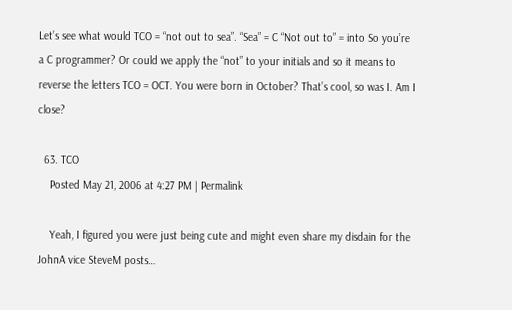Let’s see what would TCO = “not out to sea”. “Sea” = C “Not out to” = into So you’re a C programmer? Or could we apply the “not” to your initials and so it means to reverse the letters TCO = OCT. You were born in October? That’s cool, so was I. Am I close?

  63. TCO
    Posted May 21, 2006 at 4:27 PM | Permalink

    Yeah, I figured you were just being cute and might even share my disdain for the JohnA vice SteveM posts…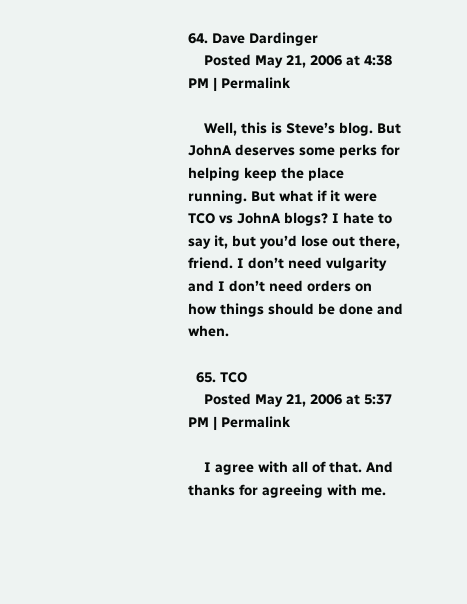64. Dave Dardinger
    Posted May 21, 2006 at 4:38 PM | Permalink

    Well, this is Steve’s blog. But JohnA deserves some perks for helping keep the place running. But what if it were TCO vs JohnA blogs? I hate to say it, but you’d lose out there, friend. I don’t need vulgarity and I don’t need orders on how things should be done and when.

  65. TCO
    Posted May 21, 2006 at 5:37 PM | Permalink

    I agree with all of that. And thanks for agreeing with me.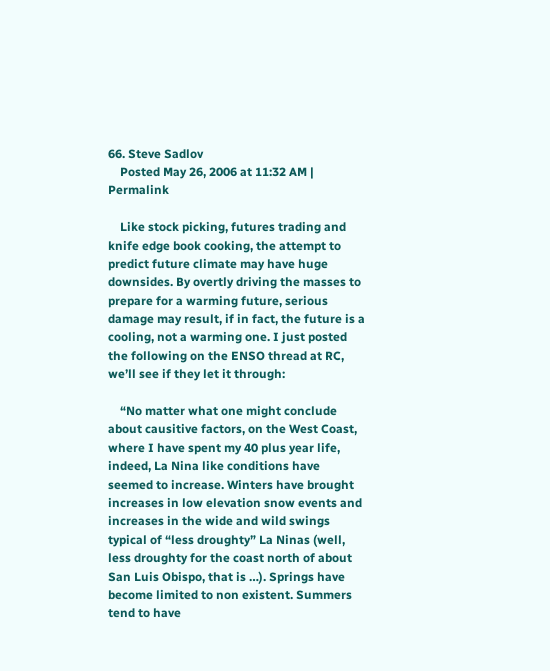66. Steve Sadlov
    Posted May 26, 2006 at 11:32 AM | Permalink

    Like stock picking, futures trading and knife edge book cooking, the attempt to predict future climate may have huge downsides. By overtly driving the masses to prepare for a warming future, serious damage may result, if in fact, the future is a cooling, not a warming one. I just posted the following on the ENSO thread at RC, we’ll see if they let it through:

    “No matter what one might conclude about causitive factors, on the West Coast, where I have spent my 40 plus year life, indeed, La Nina like conditions have seemed to increase. Winters have brought increases in low elevation snow events and increases in the wide and wild swings typical of “less droughty” La Ninas (well, less droughty for the coast north of about San Luis Obispo, that is …). Springs have become limited to non existent. Summers tend to have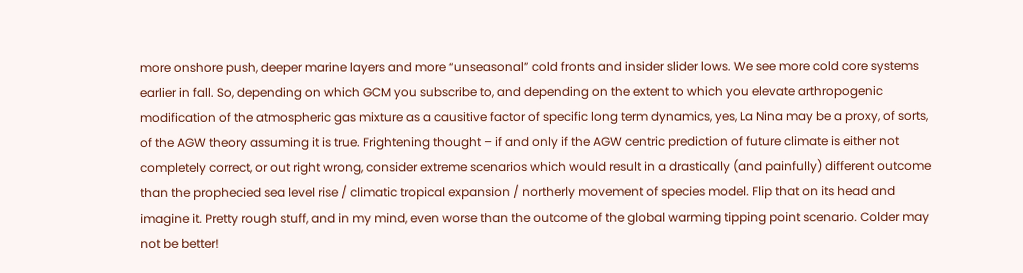more onshore push, deeper marine layers and more “unseasonal” cold fronts and insider slider lows. We see more cold core systems earlier in fall. So, depending on which GCM you subscribe to, and depending on the extent to which you elevate arthropogenic modification of the atmospheric gas mixture as a causitive factor of specific long term dynamics, yes, La Nina may be a proxy, of sorts, of the AGW theory assuming it is true. Frightening thought – if and only if the AGW centric prediction of future climate is either not completely correct, or out right wrong, consider extreme scenarios which would result in a drastically (and painfully) different outcome than the prophecied sea level rise / climatic tropical expansion / northerly movement of species model. Flip that on its head and imagine it. Pretty rough stuff, and in my mind, even worse than the outcome of the global warming tipping point scenario. Colder may not be better!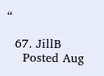“

  67. JillB
    Posted Aug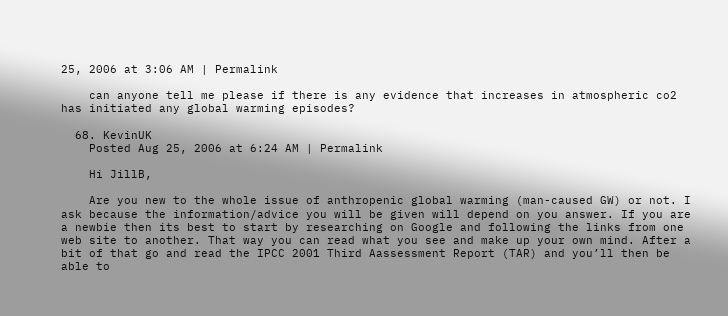25, 2006 at 3:06 AM | Permalink

    can anyone tell me please if there is any evidence that increases in atmospheric co2 has initiated any global warming episodes?

  68. KevinUK
    Posted Aug 25, 2006 at 6:24 AM | Permalink

    Hi JillB,

    Are you new to the whole issue of anthropenic global warming (man-caused GW) or not. I ask because the information/advice you will be given will depend on you answer. If you are a newbie then its best to start by researching on Google and following the links from one web site to another. That way you can read what you see and make up your own mind. After a bit of that go and read the IPCC 2001 Third Aassessment Report (TAR) and you’ll then be able to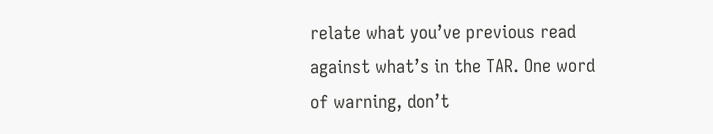relate what you’ve previous read against what’s in the TAR. One word of warning, don’t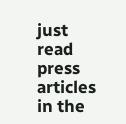just read press articles in the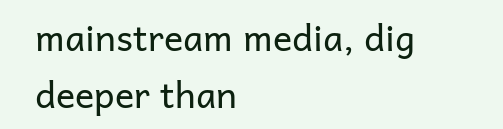mainstream media, dig deeper than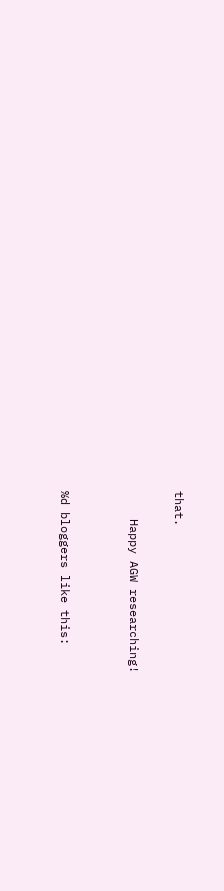that.

    Happy AGW researching!


%d bloggers like this: